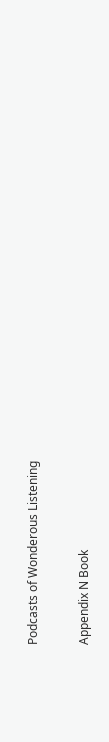Podcasts of Wonderous Listening

Appendix N Book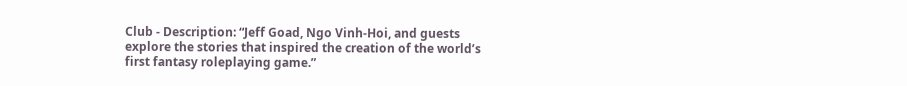Club - Description: “Jeff Goad, Ngo Vinh-Hoi, and guests explore the stories that inspired the creation of the world’s first fantasy roleplaying game.”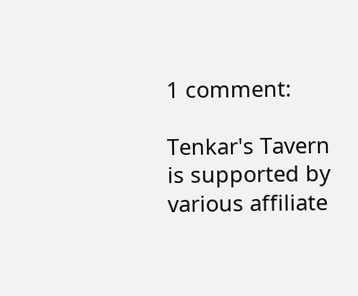1 comment:

Tenkar's Tavern is supported by various affiliate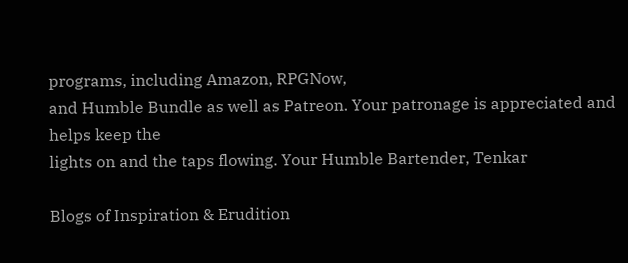programs, including Amazon, RPGNow,
and Humble Bundle as well as Patreon. Your patronage is appreciated and helps keep the
lights on and the taps flowing. Your Humble Bartender, Tenkar

Blogs of Inspiration & Erudition